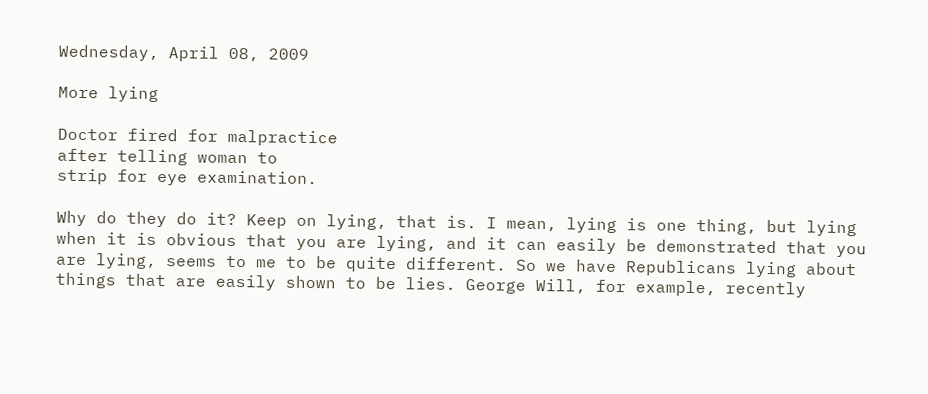Wednesday, April 08, 2009

More lying

Doctor fired for malpractice
after telling woman to
strip for eye examination.

Why do they do it? Keep on lying, that is. I mean, lying is one thing, but lying when it is obvious that you are lying, and it can easily be demonstrated that you are lying, seems to me to be quite different. So we have Republicans lying about things that are easily shown to be lies. George Will, for example, recently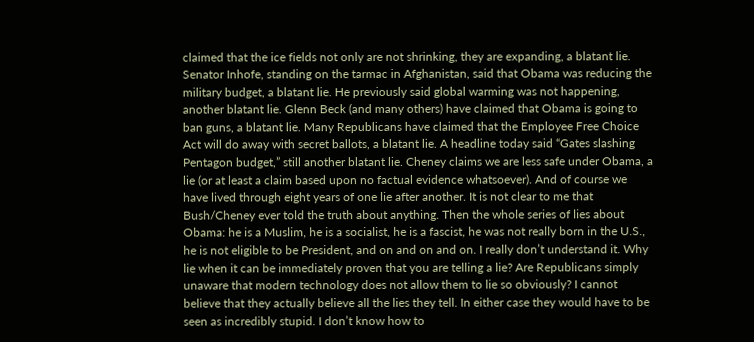claimed that the ice fields not only are not shrinking, they are expanding, a blatant lie. Senator Inhofe, standing on the tarmac in Afghanistan, said that Obama was reducing the military budget, a blatant lie. He previously said global warming was not happening, another blatant lie. Glenn Beck (and many others) have claimed that Obama is going to ban guns, a blatant lie. Many Republicans have claimed that the Employee Free Choice Act will do away with secret ballots, a blatant lie. A headline today said “Gates slashing Pentagon budget,” still another blatant lie. Cheney claims we are less safe under Obama, a lie (or at least a claim based upon no factual evidence whatsoever). And of course we have lived through eight years of one lie after another. It is not clear to me that Bush/Cheney ever told the truth about anything. Then the whole series of lies about Obama: he is a Muslim, he is a socialist, he is a fascist, he was not really born in the U.S., he is not eligible to be President, and on and on and on. I really don’t understand it. Why lie when it can be immediately proven that you are telling a lie? Are Republicans simply unaware that modern technology does not allow them to lie so obviously? I cannot believe that they actually believe all the lies they tell. In either case they would have to be seen as incredibly stupid. I don’t know how to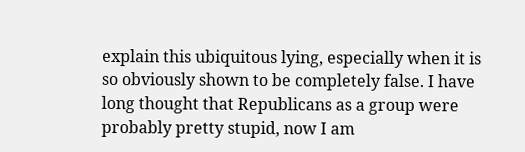explain this ubiquitous lying, especially when it is so obviously shown to be completely false. I have long thought that Republicans as a group were probably pretty stupid, now I am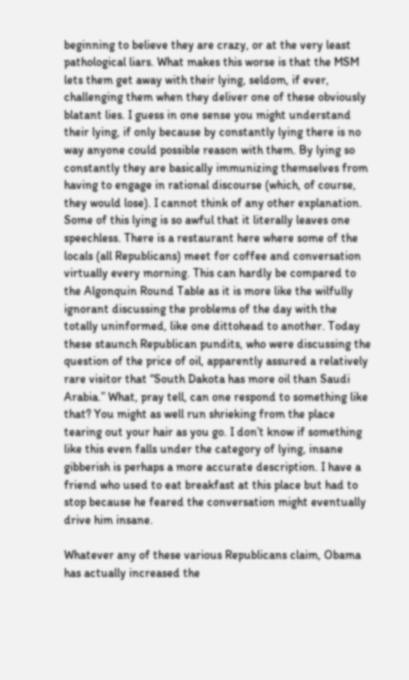beginning to believe they are crazy, or at the very least pathological liars. What makes this worse is that the MSM lets them get away with their lying, seldom, if ever, challenging them when they deliver one of these obviously blatant lies. I guess in one sense you might understand their lying, if only because by constantly lying there is no way anyone could possible reason with them. By lying so constantly they are basically immunizing themselves from having to engage in rational discourse (which, of course, they would lose). I cannot think of any other explanation. Some of this lying is so awful that it literally leaves one speechless. There is a restaurant here where some of the locals (all Republicans) meet for coffee and conversation virtually every morning. This can hardly be compared to the Algonquin Round Table as it is more like the wilfully ignorant discussing the problems of the day with the totally uninformed, like one dittohead to another. Today these staunch Republican pundits, who were discussing the question of the price of oil, apparently assured a relatively rare visitor that “South Dakota has more oil than Saudi Arabia.” What, pray tell, can one respond to something like that? You might as well run shrieking from the place tearing out your hair as you go. I don’t know if something like this even falls under the category of lying, insane gibberish is perhaps a more accurate description. I have a friend who used to eat breakfast at this place but had to stop because he feared the conversation might eventually drive him insane.

Whatever any of these various Republicans claim, Obama has actually increased the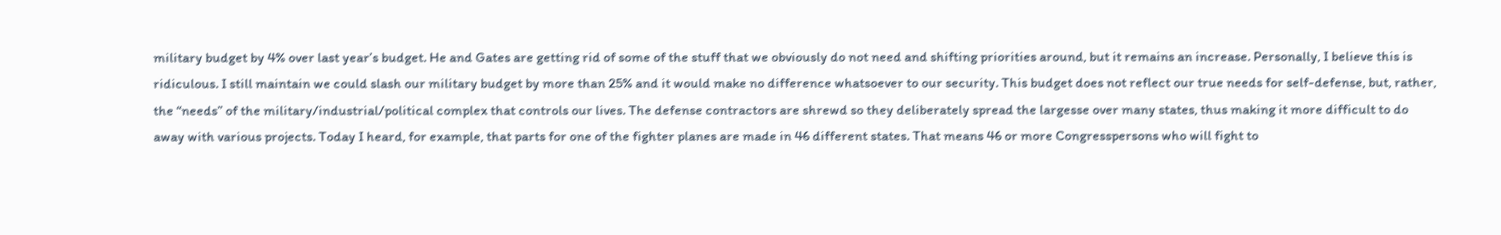military budget by 4% over last year’s budget. He and Gates are getting rid of some of the stuff that we obviously do not need and shifting priorities around, but it remains an increase. Personally, I believe this is ridiculous. I still maintain we could slash our military budget by more than 25% and it would make no difference whatsoever to our security. This budget does not reflect our true needs for self-defense, but, rather, the “needs” of the military/industrial/political complex that controls our lives. The defense contractors are shrewd so they deliberately spread the largesse over many states, thus making it more difficult to do away with various projects. Today I heard, for example, that parts for one of the fighter planes are made in 46 different states. That means 46 or more Congresspersons who will fight to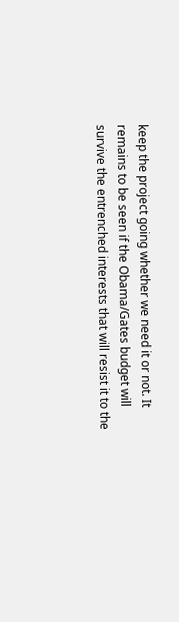keep the project going whether we need it or not. It remains to be seen if the Obama/Gates budget will survive the entrenched interests that will resist it to the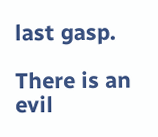last gasp.

There is an evil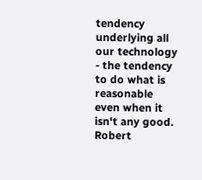tendency underlying all our technology - the tendency to do what is reasonable even when it isn't any good.
Robert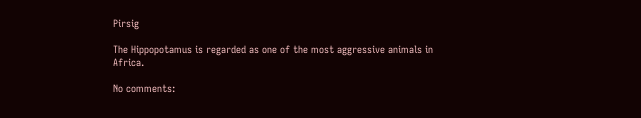Pirsig

The Hippopotamus is regarded as one of the most aggressive animals in Africa.

No comments: